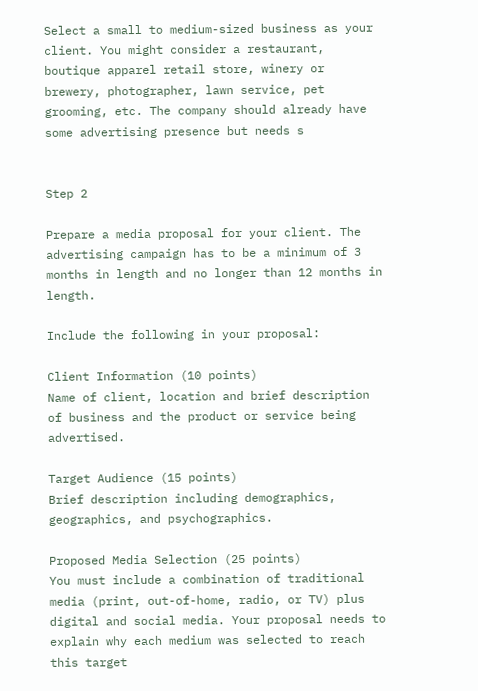Select a small to medium-sized business as your client. You might consider a restaurant, boutique apparel retail store, winery or brewery, photographer, lawn service, pet grooming, etc. The company should already have some advertising presence but needs s


Step 2

Prepare a media proposal for your client. The advertising campaign has to be a minimum of 3 months in length and no longer than 12 months in length.

Include the following in your proposal:

Client Information (10 points)
Name of client, location and brief description of business and the product or service being advertised.

Target Audience (15 points)
Brief description including demographics, geographics, and psychographics.

Proposed Media Selection (25 points)
You must include a combination of traditional media (print, out-of-home, radio, or TV) plus digital and social media. Your proposal needs to explain why each medium was selected to reach this target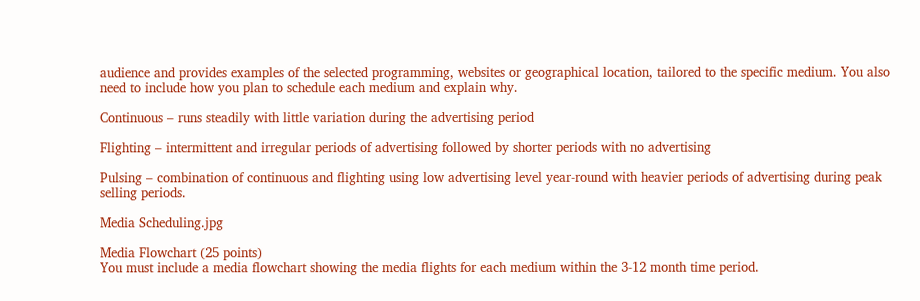audience and provides examples of the selected programming, websites or geographical location, tailored to the specific medium. You also need to include how you plan to schedule each medium and explain why.

Continuous – runs steadily with little variation during the advertising period

Flighting – intermittent and irregular periods of advertising followed by shorter periods with no advertising

Pulsing – combination of continuous and flighting using low advertising level year-round with heavier periods of advertising during peak selling periods.

Media Scheduling.jpg

Media Flowchart (25 points)
You must include a media flowchart showing the media flights for each medium within the 3-12 month time period.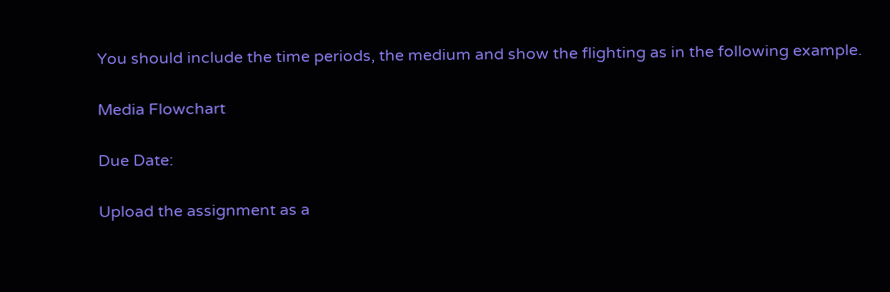You should include the time periods, the medium and show the flighting as in the following example.

Media Flowchart

Due Date:

Upload the assignment as a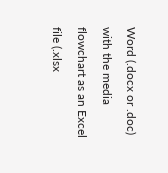Word (.docx or .doc) with the media flowchart as an Excel file (.xlsx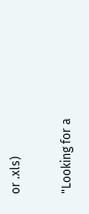or .xls)

"Looking for a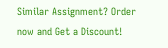Similar Assignment? Order now and Get a Discount!